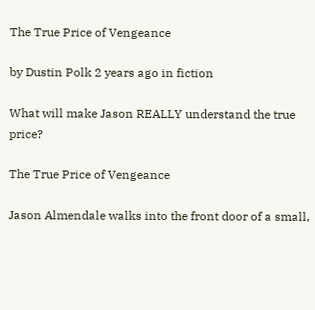The True Price of Vengeance

by Dustin Polk 2 years ago in fiction

What will make Jason REALLY understand the true price?

The True Price of Vengeance

Jason Almendale walks into the front door of a small,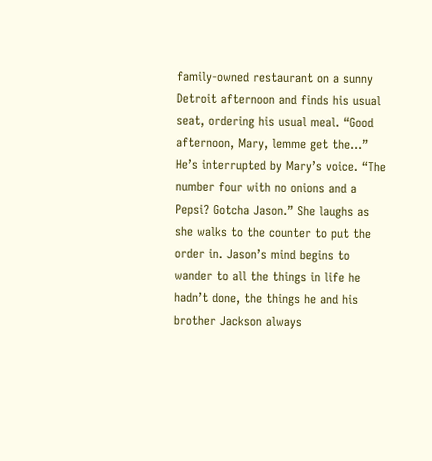family-owned restaurant on a sunny Detroit afternoon and finds his usual seat, ordering his usual meal. “Good afternoon, Mary, lemme get the...” He’s interrupted by Mary’s voice. “The number four with no onions and a Pepsi? Gotcha Jason.” She laughs as she walks to the counter to put the order in. Jason’s mind begins to wander to all the things in life he hadn’t done, the things he and his brother Jackson always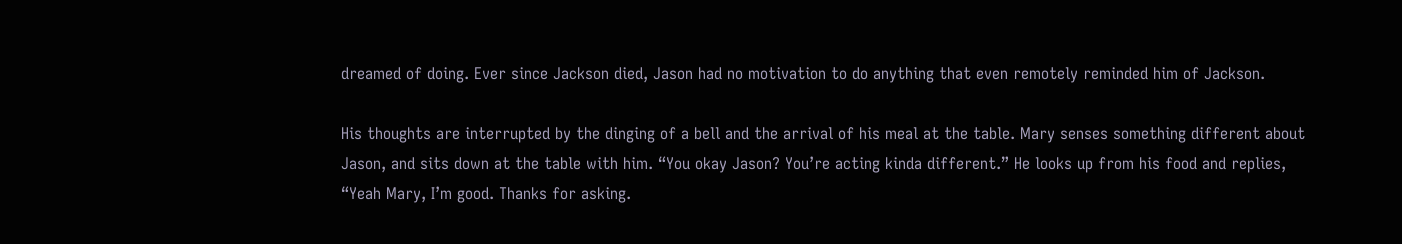dreamed of doing. Ever since Jackson died, Jason had no motivation to do anything that even remotely reminded him of Jackson.

His thoughts are interrupted by the dinging of a bell and the arrival of his meal at the table. Mary senses something different about Jason, and sits down at the table with him. “You okay Jason? You’re acting kinda different.” He looks up from his food and replies, “Yeah Mary, I’m good. Thanks for asking.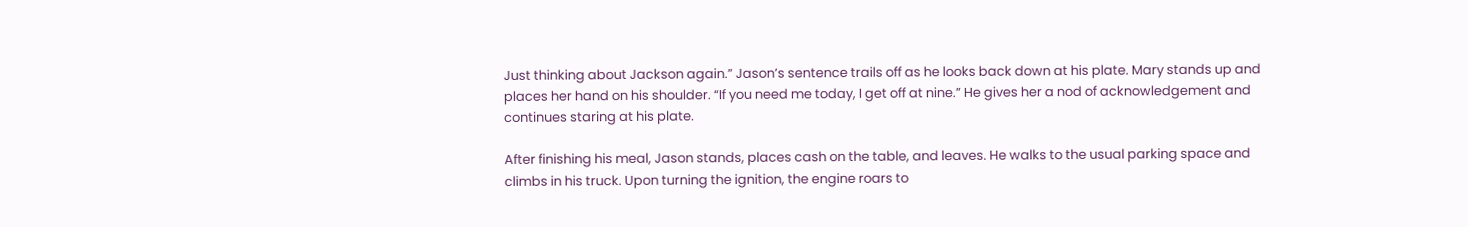Just thinking about Jackson again.” Jason’s sentence trails off as he looks back down at his plate. Mary stands up and places her hand on his shoulder. “If you need me today, I get off at nine.” He gives her a nod of acknowledgement and continues staring at his plate.

After finishing his meal, Jason stands, places cash on the table, and leaves. He walks to the usual parking space and climbs in his truck. Upon turning the ignition, the engine roars to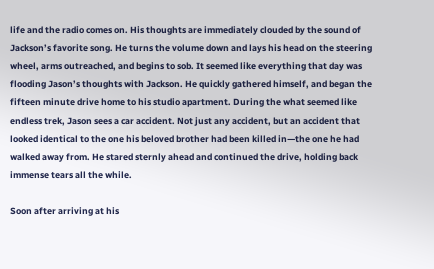life and the radio comes on. His thoughts are immediately clouded by the sound of Jackson’s favorite song. He turns the volume down and lays his head on the steering wheel, arms outreached, and begins to sob. It seemed like everything that day was flooding Jason’s thoughts with Jackson. He quickly gathered himself, and began the fifteen minute drive home to his studio apartment. During the what seemed like endless trek, Jason sees a car accident. Not just any accident, but an accident that looked identical to the one his beloved brother had been killed in—the one he had walked away from. He stared sternly ahead and continued the drive, holding back immense tears all the while.

Soon after arriving at his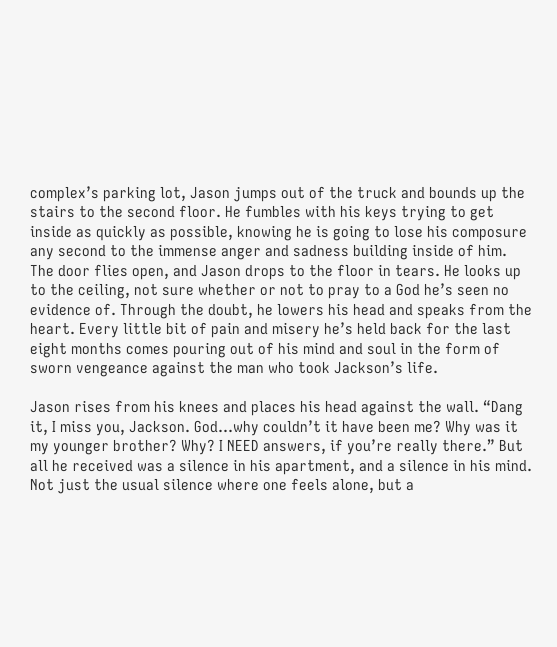complex’s parking lot, Jason jumps out of the truck and bounds up the stairs to the second floor. He fumbles with his keys trying to get inside as quickly as possible, knowing he is going to lose his composure any second to the immense anger and sadness building inside of him. The door flies open, and Jason drops to the floor in tears. He looks up to the ceiling, not sure whether or not to pray to a God he’s seen no evidence of. Through the doubt, he lowers his head and speaks from the heart. Every little bit of pain and misery he’s held back for the last eight months comes pouring out of his mind and soul in the form of sworn vengeance against the man who took Jackson’s life.

Jason rises from his knees and places his head against the wall. “Dang it, I miss you, Jackson. God...why couldn’t it have been me? Why was it my younger brother? Why? I NEED answers, if you’re really there.” But all he received was a silence in his apartment, and a silence in his mind. Not just the usual silence where one feels alone, but a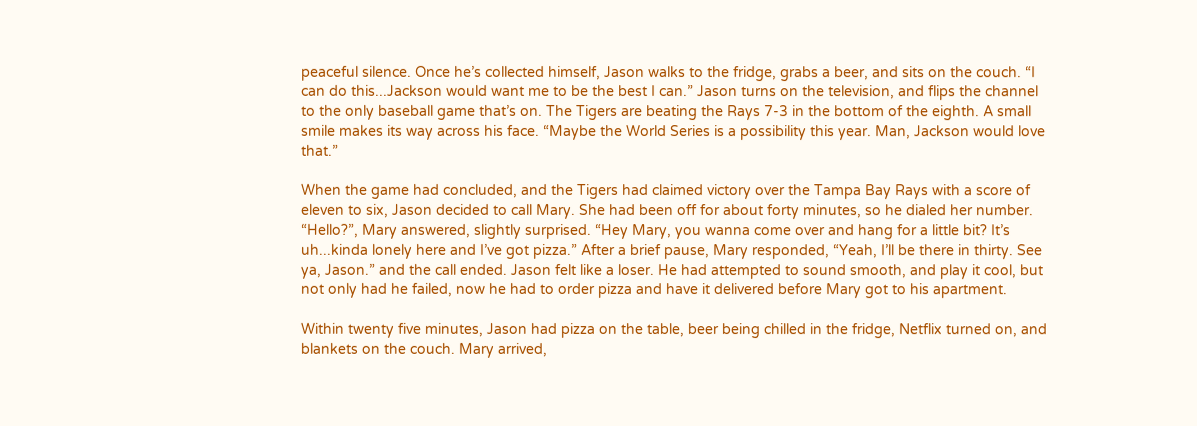peaceful silence. Once he’s collected himself, Jason walks to the fridge, grabs a beer, and sits on the couch. “I can do this...Jackson would want me to be the best I can.” Jason turns on the television, and flips the channel to the only baseball game that’s on. The Tigers are beating the Rays 7-3 in the bottom of the eighth. A small smile makes its way across his face. “Maybe the World Series is a possibility this year. Man, Jackson would love that.”

When the game had concluded, and the Tigers had claimed victory over the Tampa Bay Rays with a score of eleven to six, Jason decided to call Mary. She had been off for about forty minutes, so he dialed her number. “Hello?”, Mary answered, slightly surprised. “Hey Mary, you wanna come over and hang for a little bit? It’s uh...kinda lonely here and I’ve got pizza.” After a brief pause, Mary responded, “Yeah, I’ll be there in thirty. See ya, Jason.” and the call ended. Jason felt like a loser. He had attempted to sound smooth, and play it cool, but not only had he failed, now he had to order pizza and have it delivered before Mary got to his apartment.

Within twenty five minutes, Jason had pizza on the table, beer being chilled in the fridge, Netflix turned on, and blankets on the couch. Mary arrived,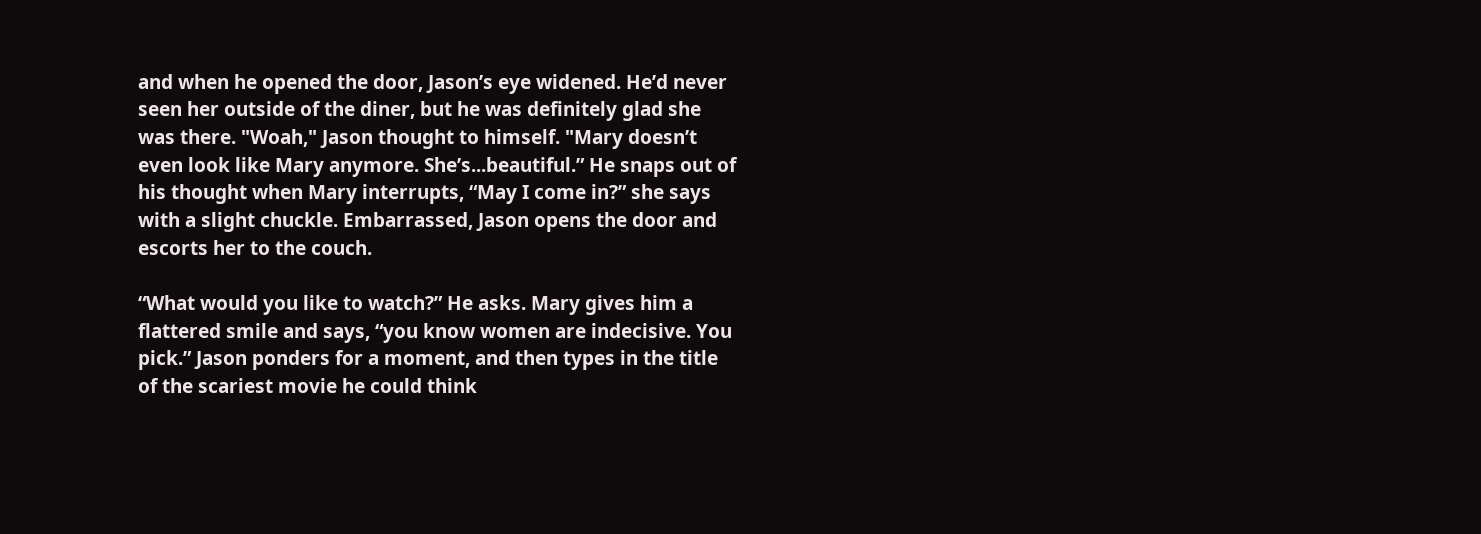and when he opened the door, Jason’s eye widened. He’d never seen her outside of the diner, but he was definitely glad she was there. "Woah," Jason thought to himself. "Mary doesn’t even look like Mary anymore. She’s...beautiful.” He snaps out of his thought when Mary interrupts, “May I come in?” she says with a slight chuckle. Embarrassed, Jason opens the door and escorts her to the couch.

“What would you like to watch?” He asks. Mary gives him a flattered smile and says, “you know women are indecisive. You pick.” Jason ponders for a moment, and then types in the title of the scariest movie he could think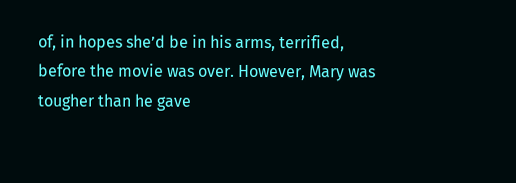of, in hopes she’d be in his arms, terrified, before the movie was over. However, Mary was tougher than he gave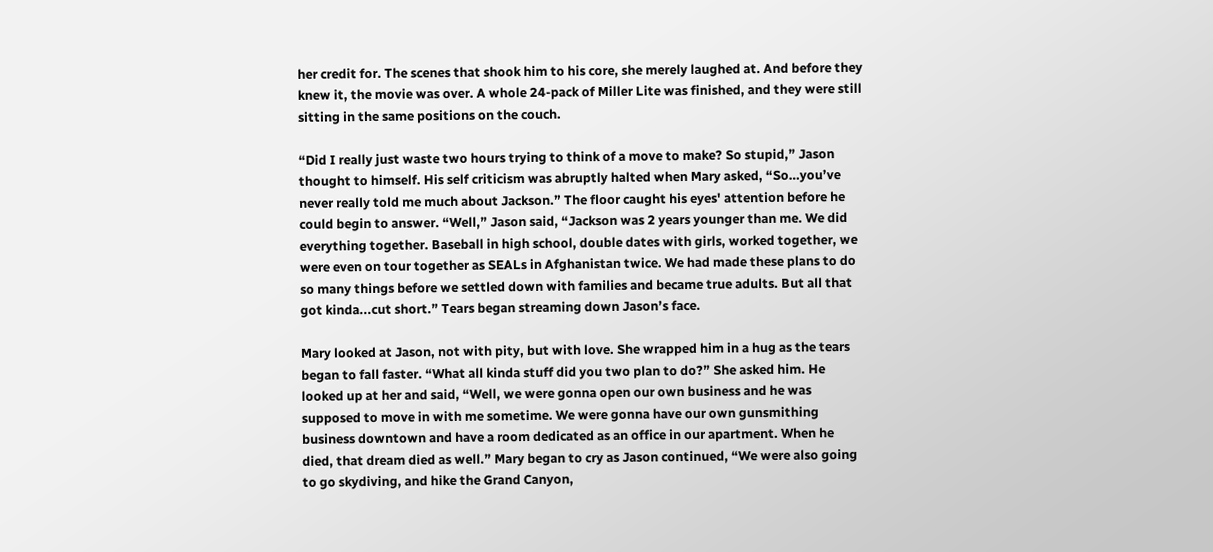her credit for. The scenes that shook him to his core, she merely laughed at. And before they knew it, the movie was over. A whole 24-pack of Miller Lite was finished, and they were still sitting in the same positions on the couch.

“Did I really just waste two hours trying to think of a move to make? So stupid,” Jason thought to himself. His self criticism was abruptly halted when Mary asked, “So…you’ve never really told me much about Jackson.” The floor caught his eyes' attention before he could begin to answer. “Well,” Jason said, “Jackson was 2 years younger than me. We did everything together. Baseball in high school, double dates with girls, worked together, we were even on tour together as SEALs in Afghanistan twice. We had made these plans to do so many things before we settled down with families and became true adults. But all that got kinda...cut short.” Tears began streaming down Jason’s face.

Mary looked at Jason, not with pity, but with love. She wrapped him in a hug as the tears began to fall faster. “What all kinda stuff did you two plan to do?” She asked him. He looked up at her and said, “Well, we were gonna open our own business and he was supposed to move in with me sometime. We were gonna have our own gunsmithing business downtown and have a room dedicated as an office in our apartment. When he died, that dream died as well.” Mary began to cry as Jason continued, “We were also going to go skydiving, and hike the Grand Canyon,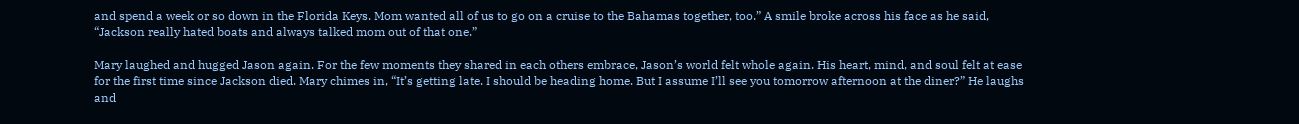and spend a week or so down in the Florida Keys. Mom wanted all of us to go on a cruise to the Bahamas together, too.” A smile broke across his face as he said, “Jackson really hated boats and always talked mom out of that one.”

Mary laughed and hugged Jason again. For the few moments they shared in each others embrace, Jason’s world felt whole again. His heart, mind, and soul felt at ease for the first time since Jackson died. Mary chimes in, “It’s getting late. I should be heading home. But I assume I’ll see you tomorrow afternoon at the diner?” He laughs and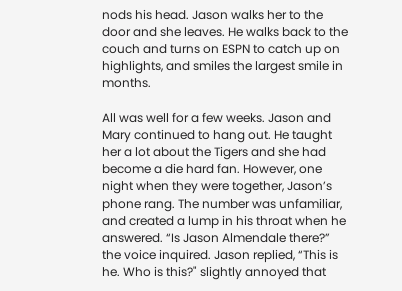nods his head. Jason walks her to the door and she leaves. He walks back to the couch and turns on ESPN to catch up on highlights, and smiles the largest smile in months.

All was well for a few weeks. Jason and Mary continued to hang out. He taught her a lot about the Tigers and she had become a die hard fan. However, one night when they were together, Jason’s phone rang. The number was unfamiliar, and created a lump in his throat when he answered. “Is Jason Almendale there?” the voice inquired. Jason replied, “This is he. Who is this?" slightly annoyed that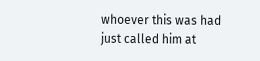whoever this was had just called him at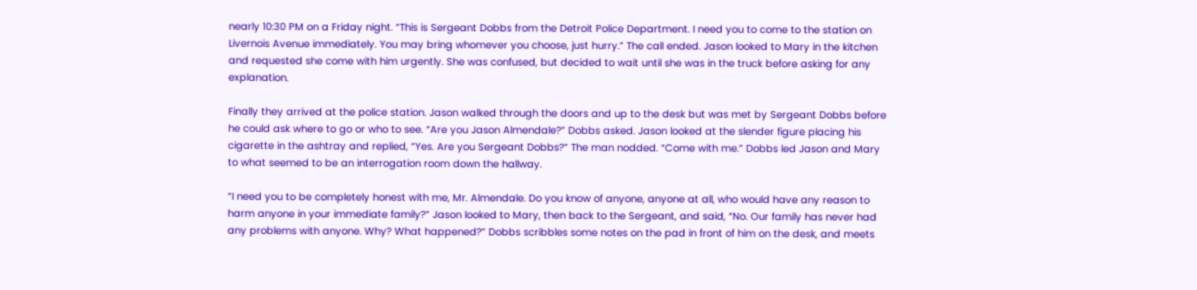nearly 10:30 PM on a Friday night. “This is Sergeant Dobbs from the Detroit Police Department. I need you to come to the station on Livernois Avenue immediately. You may bring whomever you choose, just hurry.” The call ended. Jason looked to Mary in the kitchen and requested she come with him urgently. She was confused, but decided to wait until she was in the truck before asking for any explanation.

Finally they arrived at the police station. Jason walked through the doors and up to the desk but was met by Sergeant Dobbs before he could ask where to go or who to see. “Are you Jason Almendale?” Dobbs asked. Jason looked at the slender figure placing his cigarette in the ashtray and replied, “Yes. Are you Sergeant Dobbs?” The man nodded. “Come with me.” Dobbs led Jason and Mary to what seemed to be an interrogation room down the hallway.

“I need you to be completely honest with me, Mr. Almendale. Do you know of anyone, anyone at all, who would have any reason to harm anyone in your immediate family?” Jason looked to Mary, then back to the Sergeant, and said, “No. Our family has never had any problems with anyone. Why? What happened?” Dobbs scribbles some notes on the pad in front of him on the desk, and meets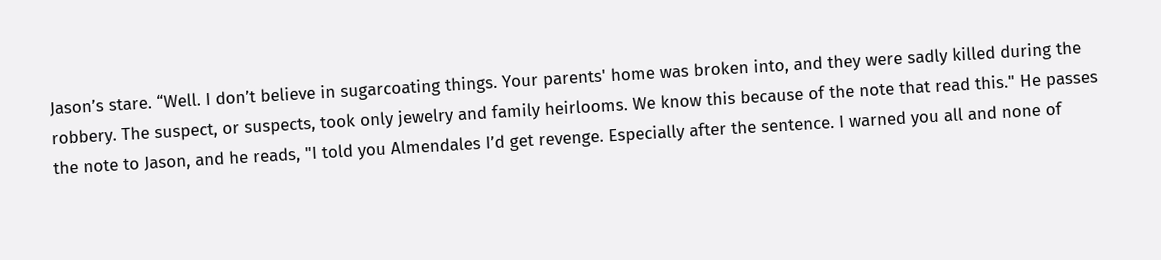Jason’s stare. “Well. I don’t believe in sugarcoating things. Your parents' home was broken into, and they were sadly killed during the robbery. The suspect, or suspects, took only jewelry and family heirlooms. We know this because of the note that read this." He passes the note to Jason, and he reads, "I told you Almendales I’d get revenge. Especially after the sentence. I warned you all and none of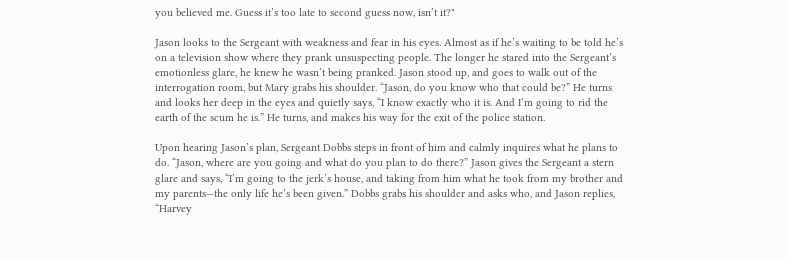you believed me. Guess it’s too late to second guess now, isn’t it?"

Jason looks to the Sergeant with weakness and fear in his eyes. Almost as if he’s waiting to be told he’s on a television show where they prank unsuspecting people. The longer he stared into the Sergeant’s emotionless glare, he knew he wasn’t being pranked. Jason stood up, and goes to walk out of the interrogation room, but Mary grabs his shoulder. “Jason, do you know who that could be?” He turns and looks her deep in the eyes and quietly says, “I know exactly who it is. And I’m going to rid the earth of the scum he is.” He turns, and makes his way for the exit of the police station.

Upon hearing Jason’s plan, Sergeant Dobbs steps in front of him and calmly inquires what he plans to do. “Jason, where are you going and what do you plan to do there?” Jason gives the Sergeant a stern glare and says, “I’m going to the jerk’s house, and taking from him what he took from my brother and my parents—the only life he’s been given.” Dobbs grabs his shoulder and asks who, and Jason replies, “Harvey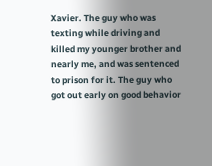Xavier. The guy who was texting while driving and killed my younger brother and nearly me, and was sentenced to prison for it. The guy who got out early on good behavior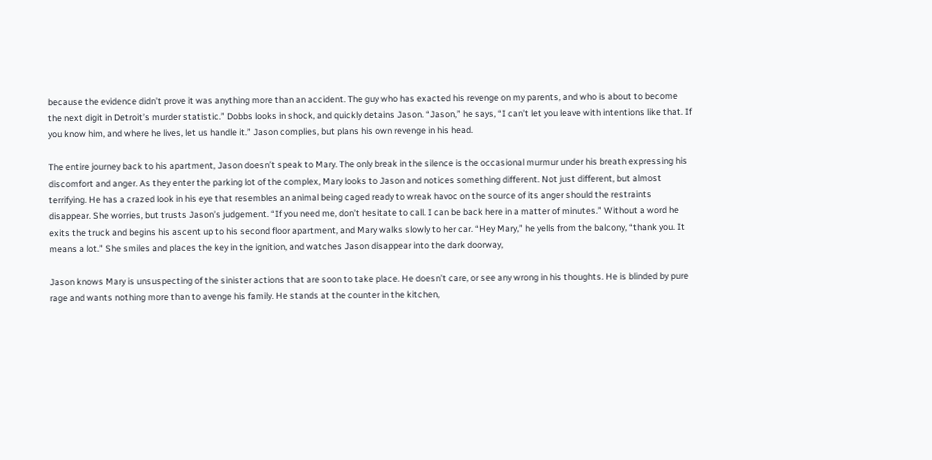because the evidence didn’t prove it was anything more than an accident. The guy who has exacted his revenge on my parents, and who is about to become the next digit in Detroit’s murder statistic.” Dobbs looks in shock, and quickly detains Jason. “Jason,” he says, “I can’t let you leave with intentions like that. If you know him, and where he lives, let us handle it.” Jason complies, but plans his own revenge in his head.

The entire journey back to his apartment, Jason doesn’t speak to Mary. The only break in the silence is the occasional murmur under his breath expressing his discomfort and anger. As they enter the parking lot of the complex, Mary looks to Jason and notices something different. Not just different, but almost terrifying. He has a crazed look in his eye that resembles an animal being caged ready to wreak havoc on the source of its anger should the restraints disappear. She worries, but trusts Jason’s judgement. “If you need me, don’t hesitate to call. I can be back here in a matter of minutes.” Without a word he exits the truck and begins his ascent up to his second floor apartment, and Mary walks slowly to her car. “Hey Mary,” he yells from the balcony, “thank you. It means a lot.” She smiles and places the key in the ignition, and watches Jason disappear into the dark doorway,

Jason knows Mary is unsuspecting of the sinister actions that are soon to take place. He doesn’t care, or see any wrong in his thoughts. He is blinded by pure rage and wants nothing more than to avenge his family. He stands at the counter in the kitchen,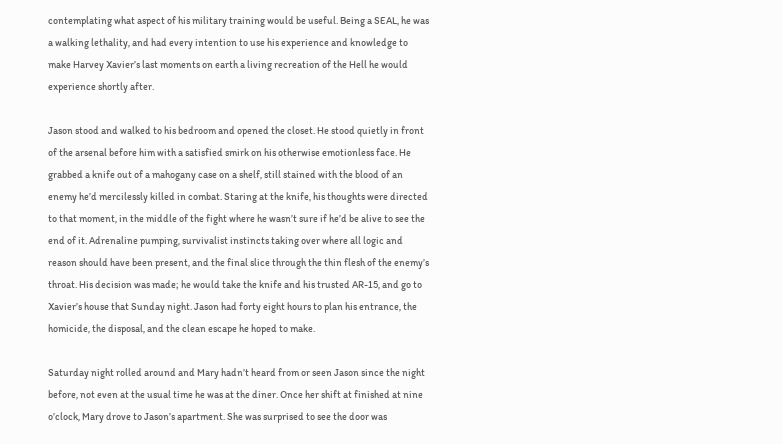contemplating what aspect of his military training would be useful. Being a SEAL, he was a walking lethality, and had every intention to use his experience and knowledge to make Harvey Xavier’s last moments on earth a living recreation of the Hell he would experience shortly after.

Jason stood and walked to his bedroom and opened the closet. He stood quietly in front of the arsenal before him with a satisfied smirk on his otherwise emotionless face. He grabbed a knife out of a mahogany case on a shelf, still stained with the blood of an enemy he’d mercilessly killed in combat. Staring at the knife, his thoughts were directed to that moment, in the middle of the fight where he wasn’t sure if he’d be alive to see the end of it. Adrenaline pumping, survivalist instincts taking over where all logic and reason should have been present, and the final slice through the thin flesh of the enemy’s throat. His decision was made; he would take the knife and his trusted AR-15, and go to Xavier’s house that Sunday night. Jason had forty eight hours to plan his entrance, the homicide, the disposal, and the clean escape he hoped to make.

Saturday night rolled around and Mary hadn’t heard from or seen Jason since the night before, not even at the usual time he was at the diner. Once her shift at finished at nine o’clock, Mary drove to Jason’s apartment. She was surprised to see the door was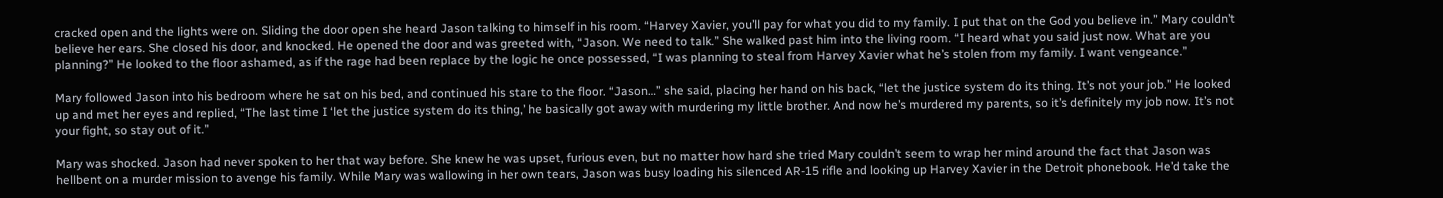cracked open and the lights were on. Sliding the door open she heard Jason talking to himself in his room. “Harvey Xavier, you’ll pay for what you did to my family. I put that on the God you believe in.” Mary couldn’t believe her ears. She closed his door, and knocked. He opened the door and was greeted with, “Jason. We need to talk.” She walked past him into the living room. “I heard what you said just now. What are you planning?” He looked to the floor ashamed, as if the rage had been replace by the logic he once possessed, “I was planning to steal from Harvey Xavier what he’s stolen from my family. I want vengeance.”

Mary followed Jason into his bedroom where he sat on his bed, and continued his stare to the floor. “Jason…” she said, placing her hand on his back, “let the justice system do its thing. It’s not your job.” He looked up and met her eyes and replied, “The last time I ‘let the justice system do its thing,’ he basically got away with murdering my little brother. And now he’s murdered my parents, so it’s definitely my job now. It’s not your fight, so stay out of it.”

Mary was shocked. Jason had never spoken to her that way before. She knew he was upset, furious even, but no matter how hard she tried Mary couldn’t seem to wrap her mind around the fact that Jason was hellbent on a murder mission to avenge his family. While Mary was wallowing in her own tears, Jason was busy loading his silenced AR-15 rifle and looking up Harvey Xavier in the Detroit phonebook. He’d take the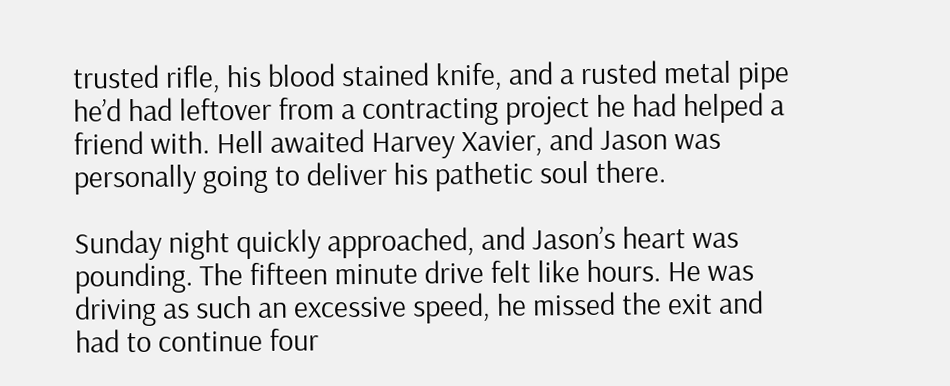trusted rifle, his blood stained knife, and a rusted metal pipe he’d had leftover from a contracting project he had helped a friend with. Hell awaited Harvey Xavier, and Jason was personally going to deliver his pathetic soul there.

Sunday night quickly approached, and Jason’s heart was pounding. The fifteen minute drive felt like hours. He was driving as such an excessive speed, he missed the exit and had to continue four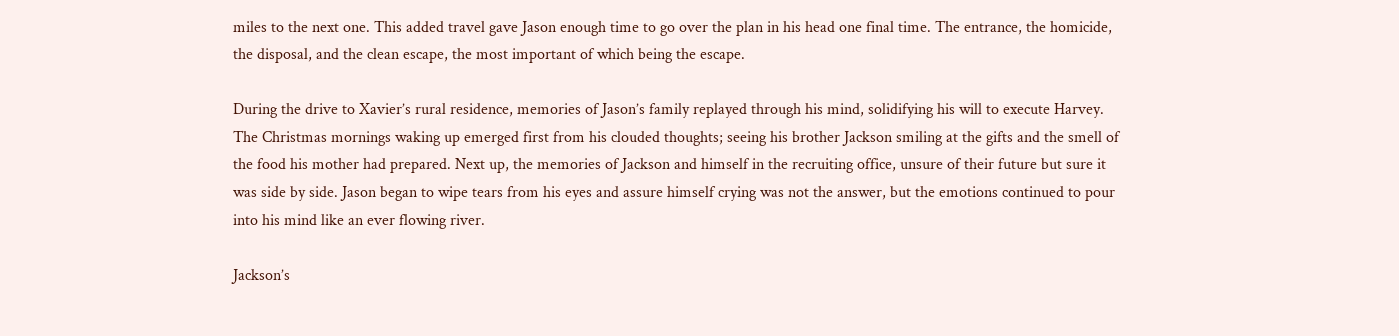miles to the next one. This added travel gave Jason enough time to go over the plan in his head one final time. The entrance, the homicide, the disposal, and the clean escape, the most important of which being the escape.

During the drive to Xavier’s rural residence, memories of Jason’s family replayed through his mind, solidifying his will to execute Harvey. The Christmas mornings waking up emerged first from his clouded thoughts; seeing his brother Jackson smiling at the gifts and the smell of the food his mother had prepared. Next up, the memories of Jackson and himself in the recruiting office, unsure of their future but sure it was side by side. Jason began to wipe tears from his eyes and assure himself crying was not the answer, but the emotions continued to pour into his mind like an ever flowing river.

Jackson’s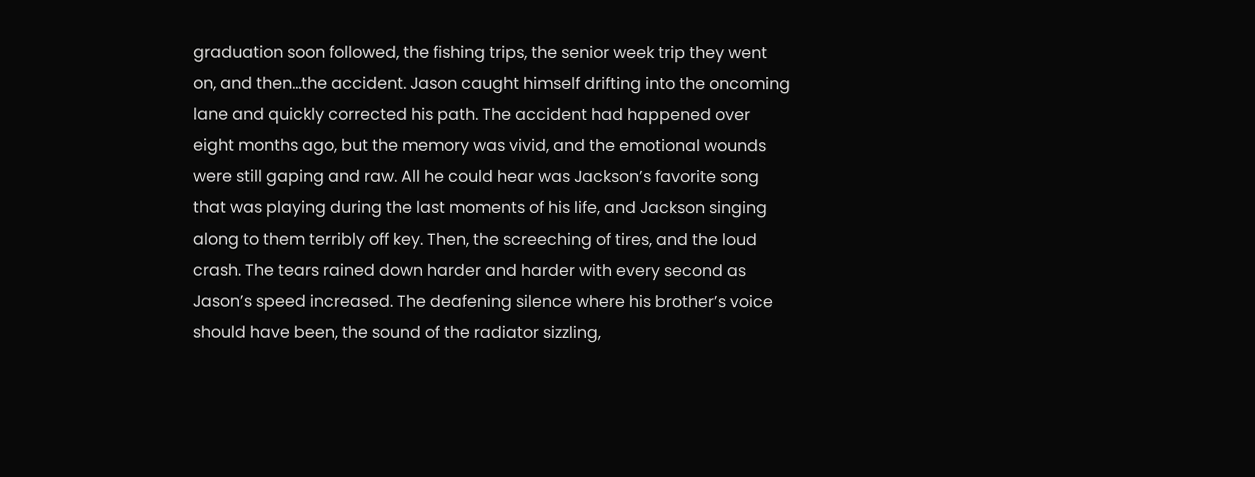graduation soon followed, the fishing trips, the senior week trip they went on, and then...the accident. Jason caught himself drifting into the oncoming lane and quickly corrected his path. The accident had happened over eight months ago, but the memory was vivid, and the emotional wounds were still gaping and raw. All he could hear was Jackson’s favorite song that was playing during the last moments of his life, and Jackson singing along to them terribly off key. Then, the screeching of tires, and the loud crash. The tears rained down harder and harder with every second as Jason’s speed increased. The deafening silence where his brother’s voice should have been, the sound of the radiator sizzling,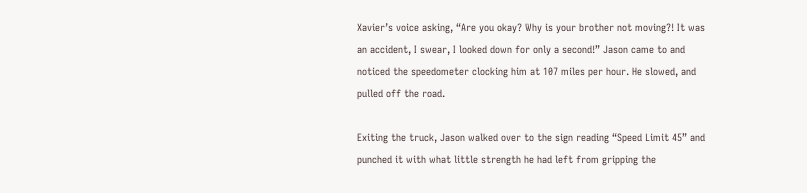Xavier’s voice asking, “Are you okay? Why is your brother not moving?! It was an accident, I swear, I looked down for only a second!” Jason came to and noticed the speedometer clocking him at 107 miles per hour. He slowed, and pulled off the road.

Exiting the truck, Jason walked over to the sign reading “Speed Limit 45” and punched it with what little strength he had left from gripping the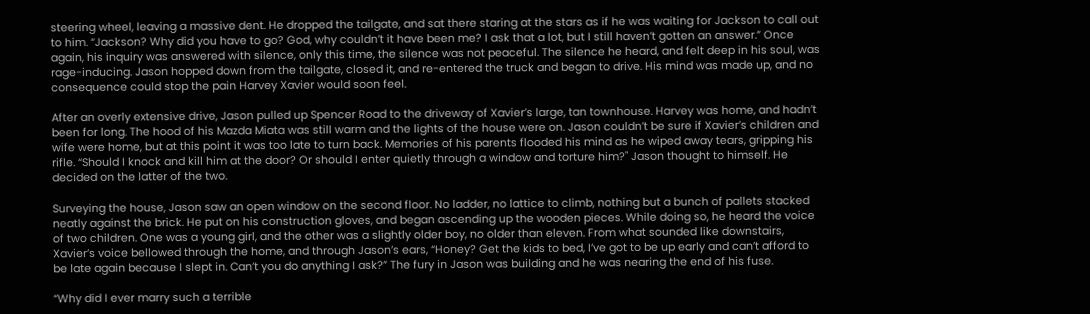steering wheel, leaving a massive dent. He dropped the tailgate, and sat there staring at the stars as if he was waiting for Jackson to call out to him. “Jackson? Why did you have to go? God, why couldn’t it have been me? I ask that a lot, but I still haven’t gotten an answer.” Once again, his inquiry was answered with silence, only this time, the silence was not peaceful. The silence he heard, and felt deep in his soul, was rage-inducing. Jason hopped down from the tailgate, closed it, and re-entered the truck and began to drive. His mind was made up, and no consequence could stop the pain Harvey Xavier would soon feel.

After an overly extensive drive, Jason pulled up Spencer Road to the driveway of Xavier’s large, tan townhouse. Harvey was home, and hadn’t been for long. The hood of his Mazda Miata was still warm and the lights of the house were on. Jason couldn’t be sure if Xavier’s children and wife were home, but at this point it was too late to turn back. Memories of his parents flooded his mind as he wiped away tears, gripping his rifle. “Should I knock and kill him at the door? Or should I enter quietly through a window and torture him?" Jason thought to himself. He decided on the latter of the two.

Surveying the house, Jason saw an open window on the second floor. No ladder, no lattice to climb, nothing but a bunch of pallets stacked neatly against the brick. He put on his construction gloves, and began ascending up the wooden pieces. While doing so, he heard the voice of two children. One was a young girl, and the other was a slightly older boy, no older than eleven. From what sounded like downstairs, Xavier’s voice bellowed through the home, and through Jason’s ears, “Honey? Get the kids to bed, I’ve got to be up early and can’t afford to be late again because I slept in. Can’t you do anything I ask?” The fury in Jason was building and he was nearing the end of his fuse.

“Why did I ever marry such a terrible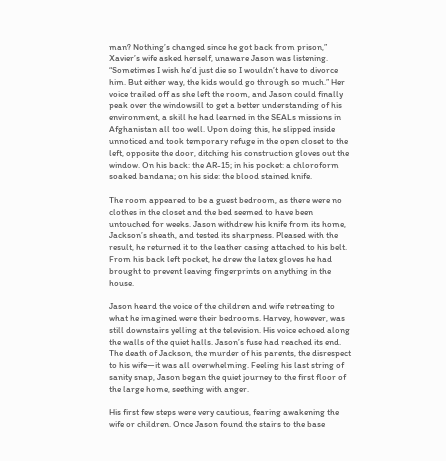man? Nothing’s changed since he got back from prison,” Xavier’s wife asked herself, unaware Jason was listening. “Sometimes I wish he’d just die so I wouldn’t have to divorce him. But either way, the kids would go through so much.” Her voice trailed off as she left the room, and Jason could finally peak over the windowsill to get a better understanding of his environment, a skill he had learned in the SEALs missions in Afghanistan all too well. Upon doing this, he slipped inside unnoticed and took temporary refuge in the open closet to the left, opposite the door, ditching his construction gloves out the window. On his back: the AR-15; in his pocket: a chloroform soaked bandana; on his side: the blood stained knife.

The room appeared to be a guest bedroom, as there were no clothes in the closet and the bed seemed to have been untouched for weeks. Jason withdrew his knife from its home, Jackson’s sheath, and tested its sharpness. Pleased with the result, he returned it to the leather casing attached to his belt. From his back left pocket, he drew the latex gloves he had brought to prevent leaving fingerprints on anything in the house.

Jason heard the voice of the children and wife retreating to what he imagined were their bedrooms. Harvey, however, was still downstairs yelling at the television. His voice echoed along the walls of the quiet halls. Jason’s fuse had reached its end. The death of Jackson, the murder of his parents, the disrespect to his wife—it was all overwhelming. Feeling his last string of sanity snap, Jason began the quiet journey to the first floor of the large home, seething with anger.

His first few steps were very cautious, fearing awakening the wife or children. Once Jason found the stairs to the base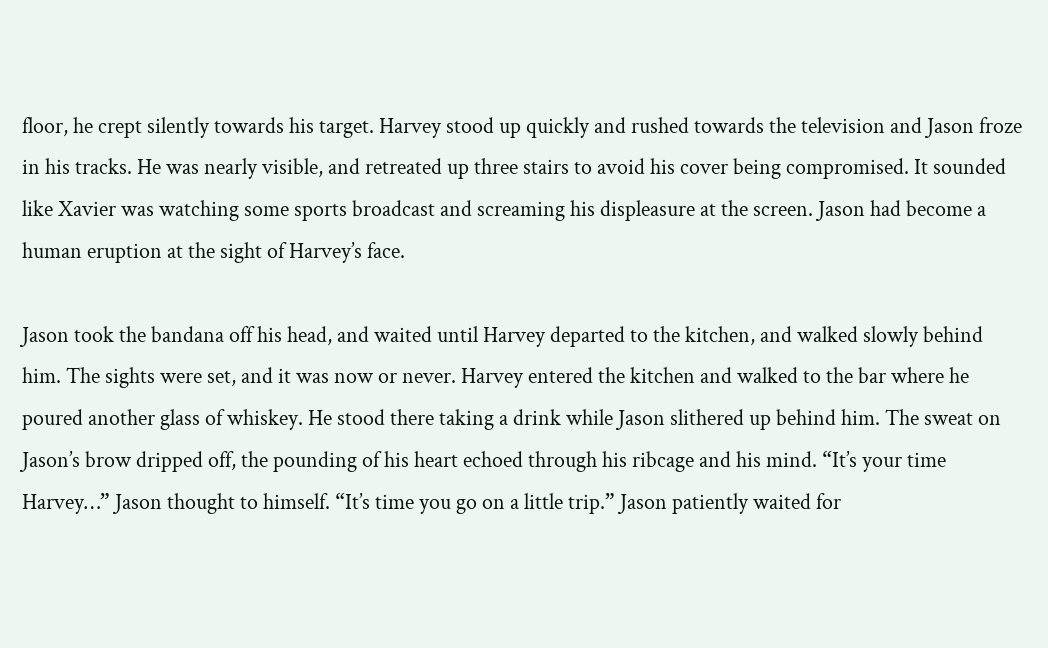floor, he crept silently towards his target. Harvey stood up quickly and rushed towards the television and Jason froze in his tracks. He was nearly visible, and retreated up three stairs to avoid his cover being compromised. It sounded like Xavier was watching some sports broadcast and screaming his displeasure at the screen. Jason had become a human eruption at the sight of Harvey’s face.

Jason took the bandana off his head, and waited until Harvey departed to the kitchen, and walked slowly behind him. The sights were set, and it was now or never. Harvey entered the kitchen and walked to the bar where he poured another glass of whiskey. He stood there taking a drink while Jason slithered up behind him. The sweat on Jason’s brow dripped off, the pounding of his heart echoed through his ribcage and his mind. “It’s your time Harvey…” Jason thought to himself. “It’s time you go on a little trip.” Jason patiently waited for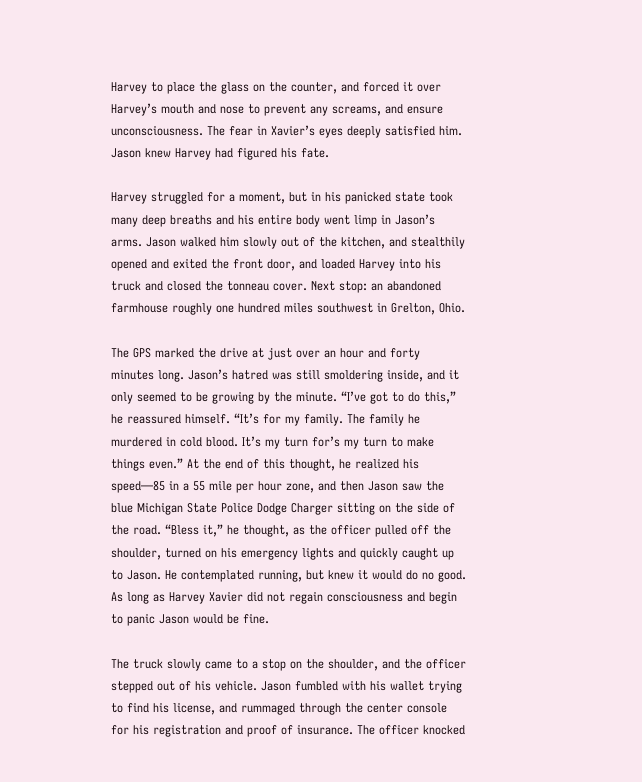Harvey to place the glass on the counter, and forced it over Harvey’s mouth and nose to prevent any screams, and ensure unconsciousness. The fear in Xavier’s eyes deeply satisfied him. Jason knew Harvey had figured his fate.

Harvey struggled for a moment, but in his panicked state took many deep breaths and his entire body went limp in Jason’s arms. Jason walked him slowly out of the kitchen, and stealthily opened and exited the front door, and loaded Harvey into his truck and closed the tonneau cover. Next stop: an abandoned farmhouse roughly one hundred miles southwest in Grelton, Ohio.

The GPS marked the drive at just over an hour and forty minutes long. Jason’s hatred was still smoldering inside, and it only seemed to be growing by the minute. “I’ve got to do this,” he reassured himself. “It’s for my family. The family he murdered in cold blood. It’s my turn for’s my turn to make things even.” At the end of this thought, he realized his speed—85 in a 55 mile per hour zone, and then Jason saw the blue Michigan State Police Dodge Charger sitting on the side of the road. “Bless it,” he thought, as the officer pulled off the shoulder, turned on his emergency lights and quickly caught up to Jason. He contemplated running, but knew it would do no good. As long as Harvey Xavier did not regain consciousness and begin to panic Jason would be fine.

The truck slowly came to a stop on the shoulder, and the officer stepped out of his vehicle. Jason fumbled with his wallet trying to find his license, and rummaged through the center console for his registration and proof of insurance. The officer knocked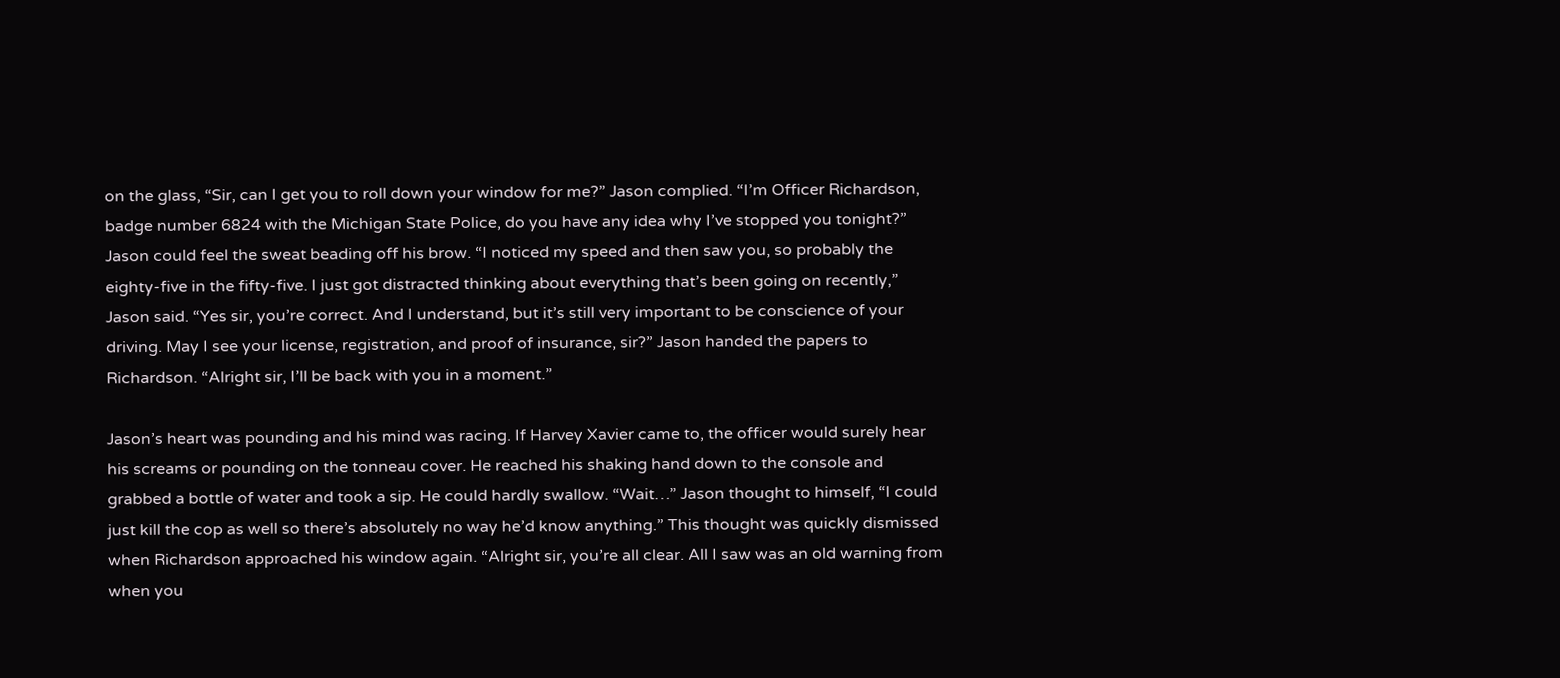on the glass, “Sir, can I get you to roll down your window for me?” Jason complied. “I’m Officer Richardson, badge number 6824 with the Michigan State Police, do you have any idea why I’ve stopped you tonight?” Jason could feel the sweat beading off his brow. “I noticed my speed and then saw you, so probably the eighty-five in the fifty-five. I just got distracted thinking about everything that’s been going on recently,” Jason said. “Yes sir, you’re correct. And I understand, but it’s still very important to be conscience of your driving. May I see your license, registration, and proof of insurance, sir?” Jason handed the papers to Richardson. “Alright sir, I’ll be back with you in a moment.”

Jason’s heart was pounding and his mind was racing. If Harvey Xavier came to, the officer would surely hear his screams or pounding on the tonneau cover. He reached his shaking hand down to the console and grabbed a bottle of water and took a sip. He could hardly swallow. “Wait…” Jason thought to himself, “I could just kill the cop as well so there’s absolutely no way he’d know anything.” This thought was quickly dismissed when Richardson approached his window again. “Alright sir, you’re all clear. All I saw was an old warning from when you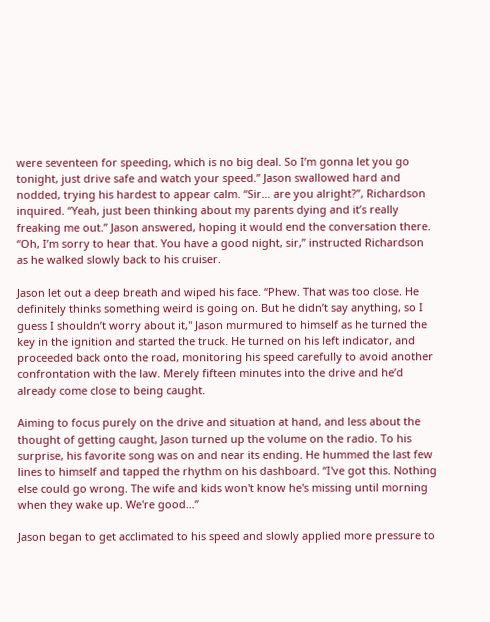were seventeen for speeding, which is no big deal. So I’m gonna let you go tonight, just drive safe and watch your speed.” Jason swallowed hard and nodded, trying his hardest to appear calm. “Sir… are you alright?”, Richardson inquired. “Yeah, just been thinking about my parents dying and it’s really freaking me out.” Jason answered, hoping it would end the conversation there. “Oh, I’m sorry to hear that. You have a good night, sir,” instructed Richardson as he walked slowly back to his cruiser.

Jason let out a deep breath and wiped his face. “Phew. That was too close. He definitely thinks something weird is going on. But he didn’t say anything, so I guess I shouldn’t worry about it," Jason murmured to himself as he turned the key in the ignition and started the truck. He turned on his left indicator, and proceeded back onto the road, monitoring his speed carefully to avoid another confrontation with the law. Merely fifteen minutes into the drive and he’d already come close to being caught.

Aiming to focus purely on the drive and situation at hand, and less about the thought of getting caught, Jason turned up the volume on the radio. To his surprise, his favorite song was on and near its ending. He hummed the last few lines to himself and tapped the rhythm on his dashboard. “I've got this. Nothing else could go wrong. The wife and kids won't know he's missing until morning when they wake up. We're good…”

Jason began to get acclimated to his speed and slowly applied more pressure to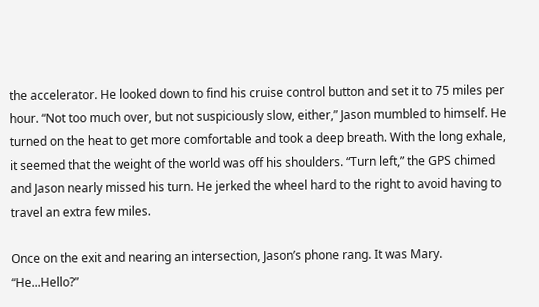the accelerator. He looked down to find his cruise control button and set it to 75 miles per hour. “Not too much over, but not suspiciously slow, either,” Jason mumbled to himself. He turned on the heat to get more comfortable and took a deep breath. With the long exhale, it seemed that the weight of the world was off his shoulders. “Turn left,” the GPS chimed and Jason nearly missed his turn. He jerked the wheel hard to the right to avoid having to travel an extra few miles.

Once on the exit and nearing an intersection, Jason’s phone rang. It was Mary. “He...Hello?”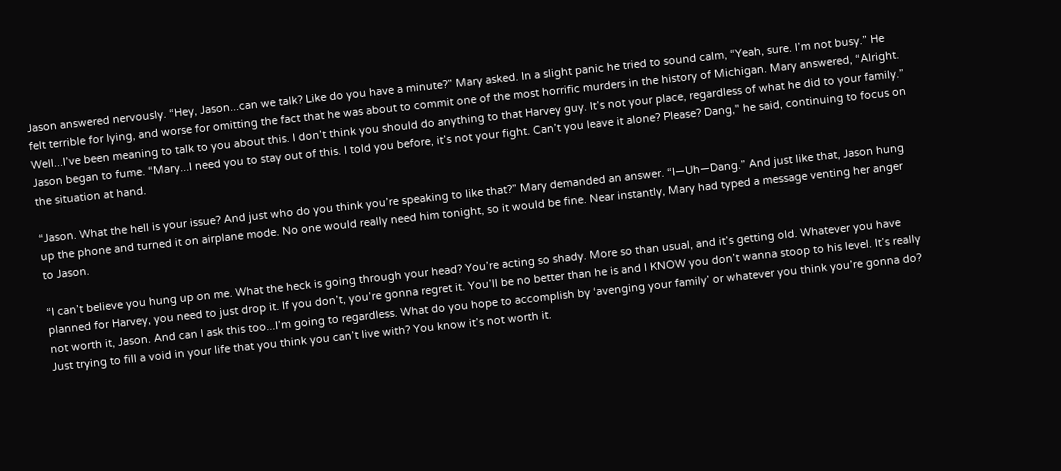Jason answered nervously. “Hey, Jason...can we talk? Like do you have a minute?” Mary asked. In a slight panic he tried to sound calm, “Yeah, sure. I’m not busy.” He felt terrible for lying, and worse for omitting the fact that he was about to commit one of the most horrific murders in the history of Michigan. Mary answered, “Alright. Well...I’ve been meaning to talk to you about this. I don’t think you should do anything to that Harvey guy. It’s not your place, regardless of what he did to your family.” Jason began to fume. “Mary...I need you to stay out of this. I told you before, it’s not your fight. Can’t you leave it alone? Please? Dang," he said, continuing to focus on the situation at hand.

“Jason. What the hell is your issue? And just who do you think you’re speaking to like that?” Mary demanded an answer. “I—Uh—Dang.” And just like that, Jason hung up the phone and turned it on airplane mode. No one would really need him tonight, so it would be fine. Near instantly, Mary had typed a message venting her anger to Jason.

“I can’t believe you hung up on me. What the heck is going through your head? You’re acting so shady. More so than usual, and it’s getting old. Whatever you have planned for Harvey, you need to just drop it. If you don’t, you’re gonna regret it. You’ll be no better than he is and I KNOW you don’t wanna stoop to his level. It’s really not worth it, Jason. And can I ask this too...I’m going to regardless. What do you hope to accomplish by ‘avenging your family’ or whatever you think you’re gonna do? Just trying to fill a void in your life that you think you can’t live with? You know it’s not worth it.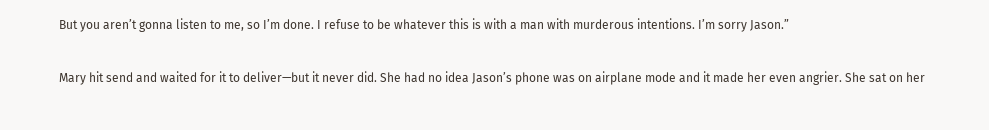But you aren’t gonna listen to me, so I’m done. I refuse to be whatever this is with a man with murderous intentions. I’m sorry Jason.”

Mary hit send and waited for it to deliver—but it never did. She had no idea Jason’s phone was on airplane mode and it made her even angrier. She sat on her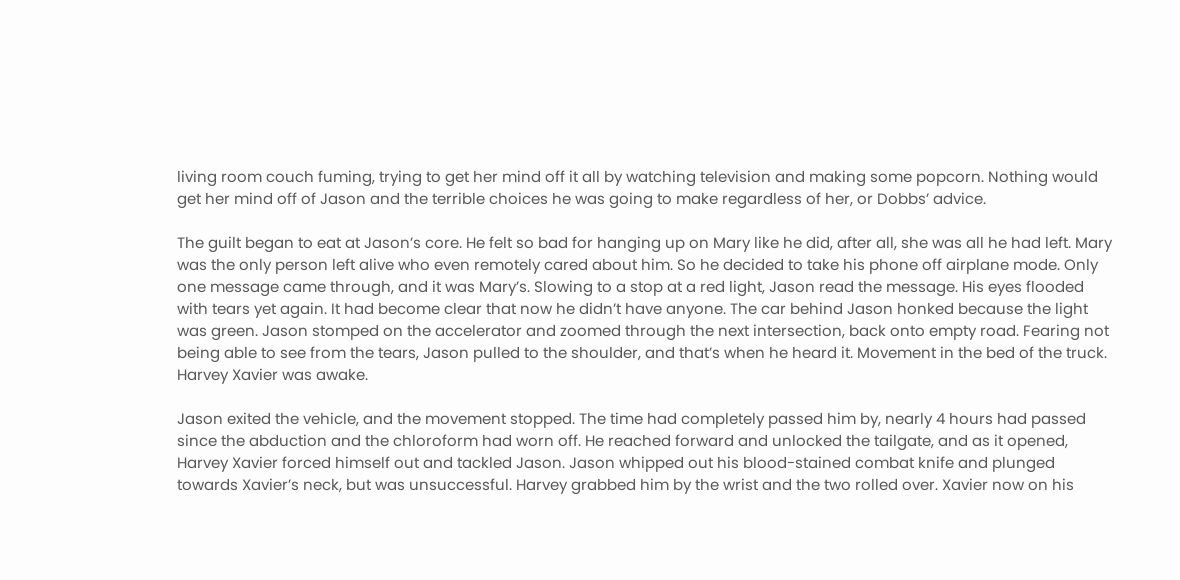living room couch fuming, trying to get her mind off it all by watching television and making some popcorn. Nothing would get her mind off of Jason and the terrible choices he was going to make regardless of her, or Dobbs’ advice.

The guilt began to eat at Jason’s core. He felt so bad for hanging up on Mary like he did, after all, she was all he had left. Mary was the only person left alive who even remotely cared about him. So he decided to take his phone off airplane mode. Only one message came through, and it was Mary’s. Slowing to a stop at a red light, Jason read the message. His eyes flooded with tears yet again. It had become clear that now he didn’t have anyone. The car behind Jason honked because the light was green. Jason stomped on the accelerator and zoomed through the next intersection, back onto empty road. Fearing not being able to see from the tears, Jason pulled to the shoulder, and that’s when he heard it. Movement in the bed of the truck. Harvey Xavier was awake.

Jason exited the vehicle, and the movement stopped. The time had completely passed him by, nearly 4 hours had passed since the abduction and the chloroform had worn off. He reached forward and unlocked the tailgate, and as it opened, Harvey Xavier forced himself out and tackled Jason. Jason whipped out his blood-stained combat knife and plunged towards Xavier’s neck, but was unsuccessful. Harvey grabbed him by the wrist and the two rolled over. Xavier now on his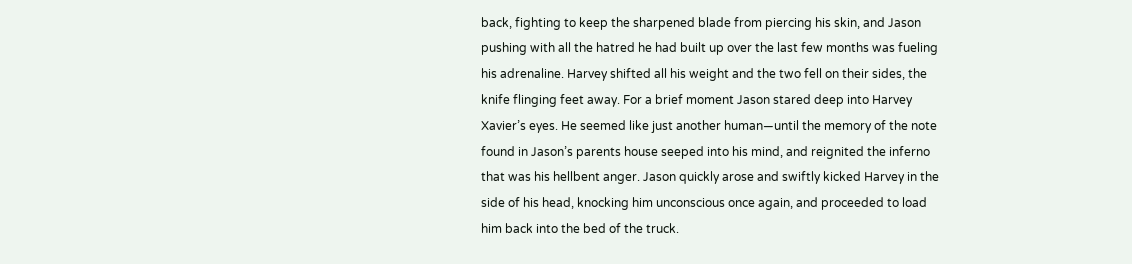back, fighting to keep the sharpened blade from piercing his skin, and Jason pushing with all the hatred he had built up over the last few months was fueling his adrenaline. Harvey shifted all his weight and the two fell on their sides, the knife flinging feet away. For a brief moment Jason stared deep into Harvey Xavier’s eyes. He seemed like just another human—until the memory of the note found in Jason’s parents house seeped into his mind, and reignited the inferno that was his hellbent anger. Jason quickly arose and swiftly kicked Harvey in the side of his head, knocking him unconscious once again, and proceeded to load him back into the bed of the truck.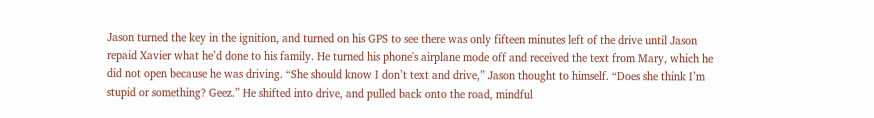Jason turned the key in the ignition, and turned on his GPS to see there was only fifteen minutes left of the drive until Jason repaid Xavier what he’d done to his family. He turned his phone's airplane mode off and received the text from Mary, which he did not open because he was driving. “She should know I don’t text and drive,” Jason thought to himself. “Does she think I’m stupid or something? Geez.” He shifted into drive, and pulled back onto the road, mindful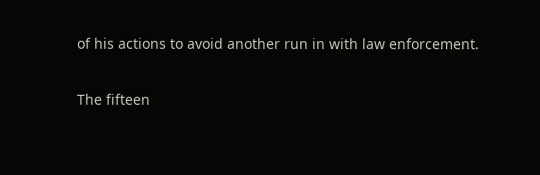of his actions to avoid another run in with law enforcement.

The fifteen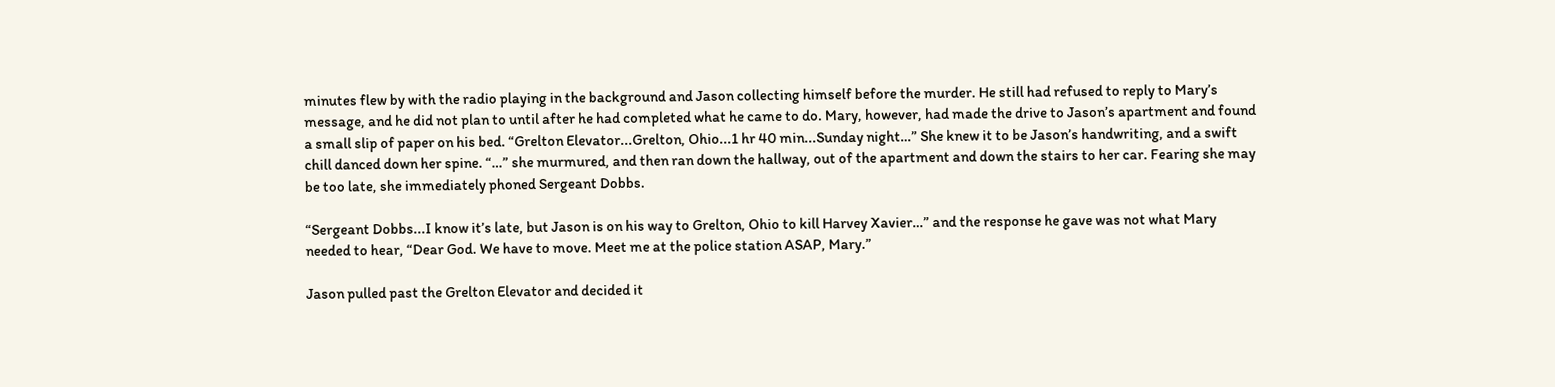minutes flew by with the radio playing in the background and Jason collecting himself before the murder. He still had refused to reply to Mary’s message, and he did not plan to until after he had completed what he came to do. Mary, however, had made the drive to Jason’s apartment and found a small slip of paper on his bed. “Grelton Elevator...Grelton, Ohio...1 hr 40 min...Sunday night…” She knew it to be Jason’s handwriting, and a swift chill danced down her spine. “…” she murmured, and then ran down the hallway, out of the apartment and down the stairs to her car. Fearing she may be too late, she immediately phoned Sergeant Dobbs.

“Sergeant Dobbs...I know it’s late, but Jason is on his way to Grelton, Ohio to kill Harvey Xavier…” and the response he gave was not what Mary needed to hear, “Dear God. We have to move. Meet me at the police station ASAP, Mary.”

Jason pulled past the Grelton Elevator and decided it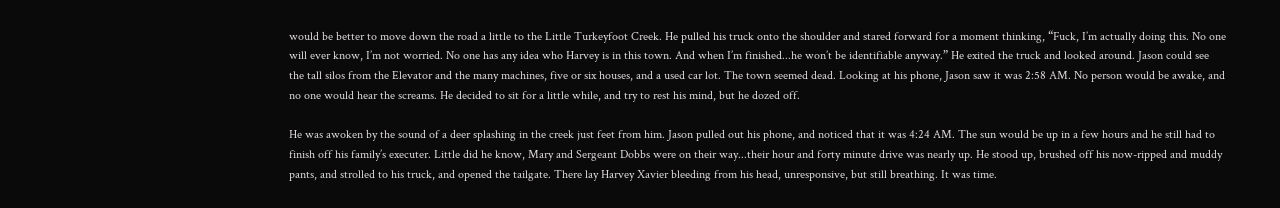would be better to move down the road a little to the Little Turkeyfoot Creek. He pulled his truck onto the shoulder and stared forward for a moment thinking, “Fuck, I’m actually doing this. No one will ever know, I’m not worried. No one has any idea who Harvey is in this town. And when I’m finished...he won’t be identifiable anyway.” He exited the truck and looked around. Jason could see the tall silos from the Elevator and the many machines, five or six houses, and a used car lot. The town seemed dead. Looking at his phone, Jason saw it was 2:58 AM. No person would be awake, and no one would hear the screams. He decided to sit for a little while, and try to rest his mind, but he dozed off.

He was awoken by the sound of a deer splashing in the creek just feet from him. Jason pulled out his phone, and noticed that it was 4:24 AM. The sun would be up in a few hours and he still had to finish off his family’s executer. Little did he know, Mary and Sergeant Dobbs were on their way...their hour and forty minute drive was nearly up. He stood up, brushed off his now-ripped and muddy pants, and strolled to his truck, and opened the tailgate. There lay Harvey Xavier bleeding from his head, unresponsive, but still breathing. It was time.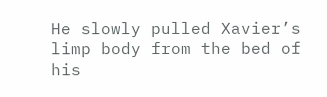He slowly pulled Xavier’s limp body from the bed of his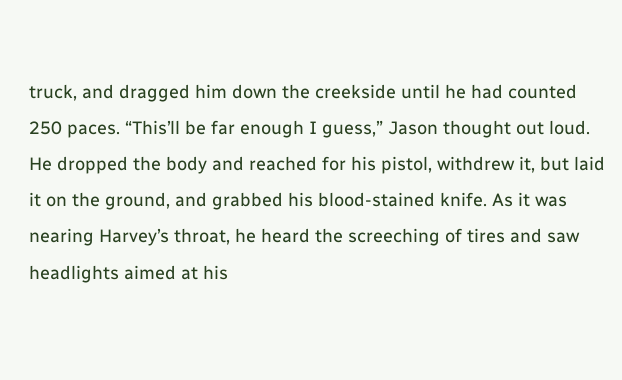truck, and dragged him down the creekside until he had counted 250 paces. “This’ll be far enough I guess,” Jason thought out loud. He dropped the body and reached for his pistol, withdrew it, but laid it on the ground, and grabbed his blood-stained knife. As it was nearing Harvey’s throat, he heard the screeching of tires and saw headlights aimed at his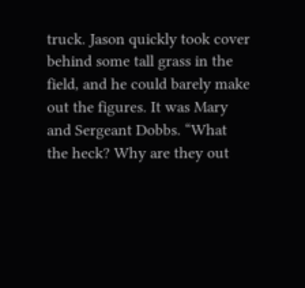truck. Jason quickly took cover behind some tall grass in the field, and he could barely make out the figures. It was Mary and Sergeant Dobbs. “What the heck? Why are they out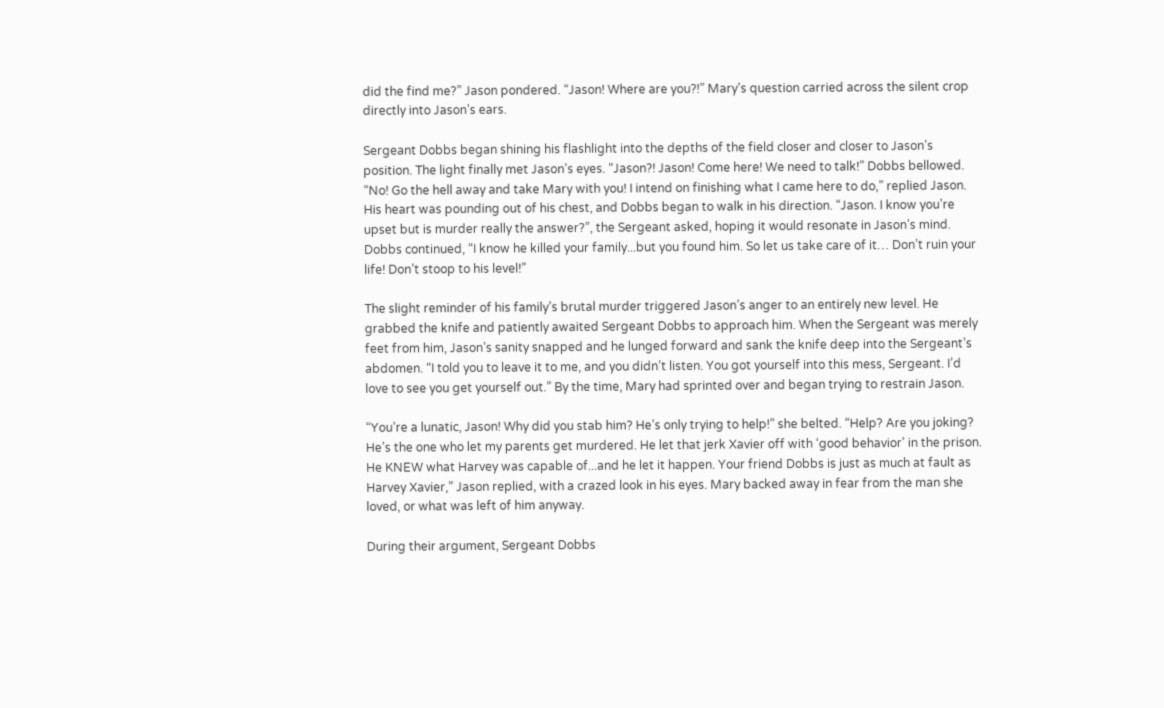did the find me?” Jason pondered. “Jason! Where are you?!” Mary’s question carried across the silent crop directly into Jason’s ears.

Sergeant Dobbs began shining his flashlight into the depths of the field closer and closer to Jason’s position. The light finally met Jason’s eyes. “Jason?! Jason! Come here! We need to talk!” Dobbs bellowed. “No! Go the hell away and take Mary with you! I intend on finishing what I came here to do,” replied Jason. His heart was pounding out of his chest, and Dobbs began to walk in his direction. “Jason. I know you’re upset but is murder really the answer?”, the Sergeant asked, hoping it would resonate in Jason’s mind. Dobbs continued, “I know he killed your family...but you found him. So let us take care of it… Don’t ruin your life! Don’t stoop to his level!”

The slight reminder of his family’s brutal murder triggered Jason’s anger to an entirely new level. He grabbed the knife and patiently awaited Sergeant Dobbs to approach him. When the Sergeant was merely feet from him, Jason’s sanity snapped and he lunged forward and sank the knife deep into the Sergeant’s abdomen. “I told you to leave it to me, and you didn’t listen. You got yourself into this mess, Sergeant. I’d love to see you get yourself out.” By the time, Mary had sprinted over and began trying to restrain Jason.

“You’re a lunatic, Jason! Why did you stab him? He’s only trying to help!” she belted. “Help? Are you joking? He’s the one who let my parents get murdered. He let that jerk Xavier off with ‘good behavior’ in the prison. He KNEW what Harvey was capable of...and he let it happen. Your friend Dobbs is just as much at fault as Harvey Xavier,” Jason replied, with a crazed look in his eyes. Mary backed away in fear from the man she loved, or what was left of him anyway.

During their argument, Sergeant Dobbs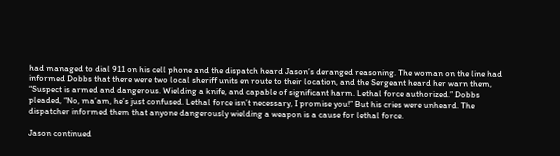had managed to dial 911 on his cell phone and the dispatch heard Jason’s deranged reasoning. The woman on the line had informed Dobbs that there were two local sheriff units en route to their location, and the Sergeant heard her warn them, “Suspect is armed and dangerous. Wielding a knife, and capable of significant harm. Lethal force authorized.” Dobbs pleaded, “No, ma’am, he’s just confused. Lethal force isn’t necessary, I promise you!” But his cries were unheard. The dispatcher informed them that anyone dangerously wielding a weapon is a cause for lethal force.

Jason continued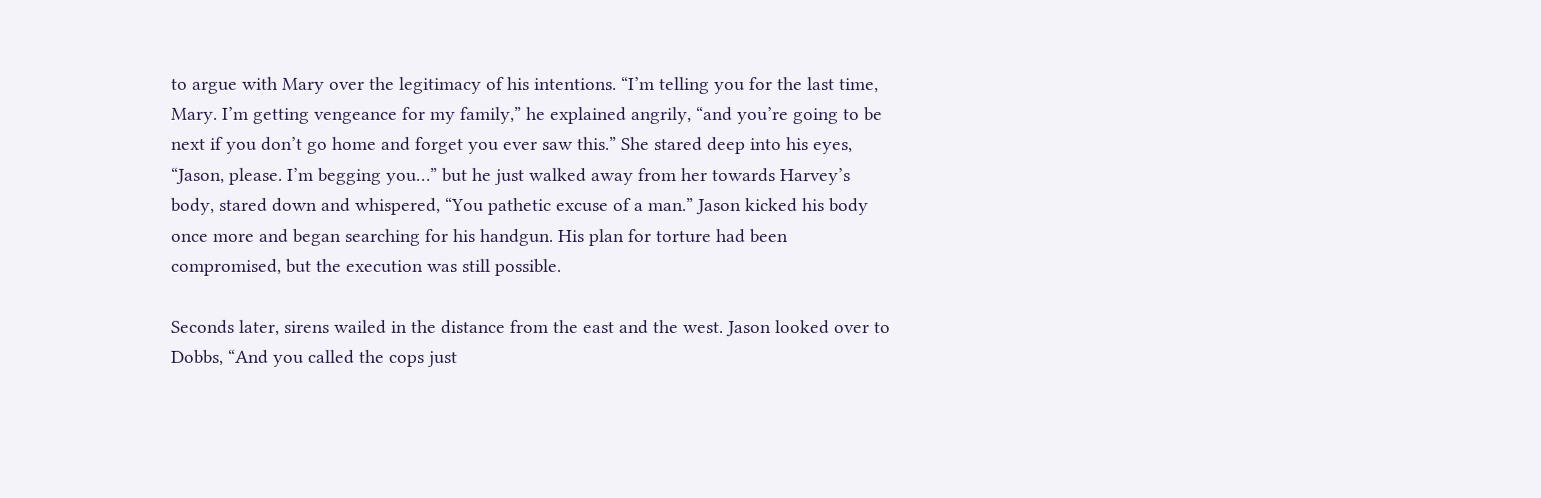to argue with Mary over the legitimacy of his intentions. “I’m telling you for the last time, Mary. I’m getting vengeance for my family,” he explained angrily, “and you’re going to be next if you don’t go home and forget you ever saw this.” She stared deep into his eyes, “Jason, please. I’m begging you…” but he just walked away from her towards Harvey’s body, stared down and whispered, “You pathetic excuse of a man.” Jason kicked his body once more and began searching for his handgun. His plan for torture had been compromised, but the execution was still possible.

Seconds later, sirens wailed in the distance from the east and the west. Jason looked over to Dobbs, “And you called the cops just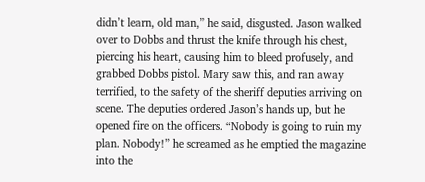didn’t learn, old man,” he said, disgusted. Jason walked over to Dobbs and thrust the knife through his chest, piercing his heart, causing him to bleed profusely, and grabbed Dobbs pistol. Mary saw this, and ran away terrified, to the safety of the sheriff deputies arriving on scene. The deputies ordered Jason’s hands up, but he opened fire on the officers. “Nobody is going to ruin my plan. Nobody!” he screamed as he emptied the magazine into the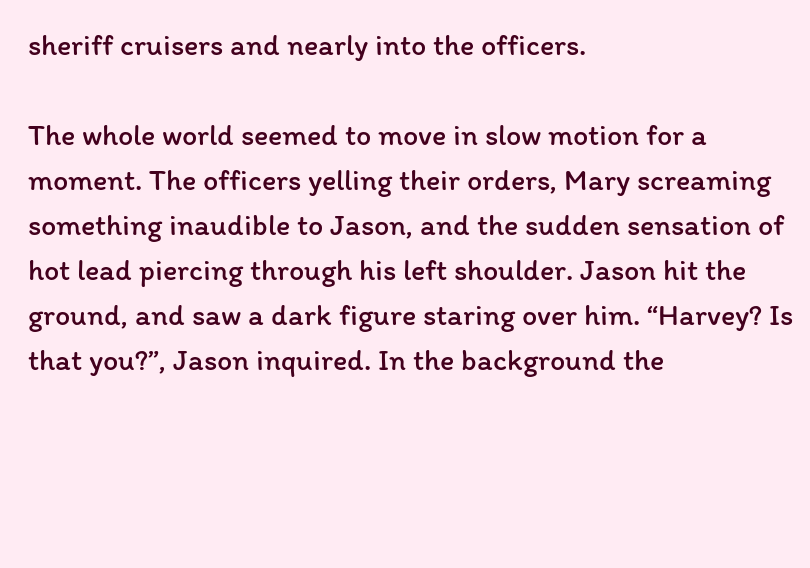sheriff cruisers and nearly into the officers.

The whole world seemed to move in slow motion for a moment. The officers yelling their orders, Mary screaming something inaudible to Jason, and the sudden sensation of hot lead piercing through his left shoulder. Jason hit the ground, and saw a dark figure staring over him. “Harvey? Is that you?”, Jason inquired. In the background the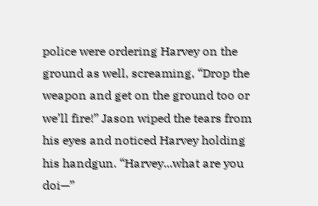police were ordering Harvey on the ground as well, screaming, “Drop the weapon and get on the ground too or we’ll fire!” Jason wiped the tears from his eyes and noticed Harvey holding his handgun. “Harvey...what are you doi—”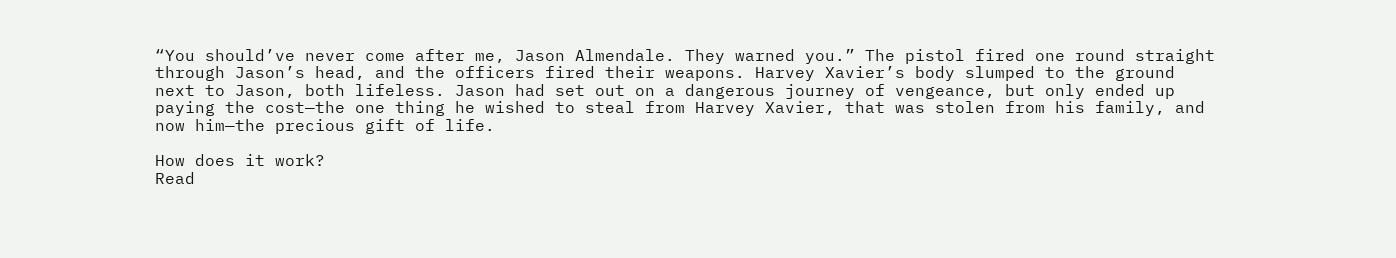“You should’ve never come after me, Jason Almendale. They warned you.” The pistol fired one round straight through Jason’s head, and the officers fired their weapons. Harvey Xavier’s body slumped to the ground next to Jason, both lifeless. Jason had set out on a dangerous journey of vengeance, but only ended up paying the cost—the one thing he wished to steal from Harvey Xavier, that was stolen from his family, and now him—the precious gift of life.

How does it work?
Read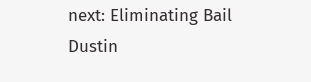next: Eliminating Bail
Dustin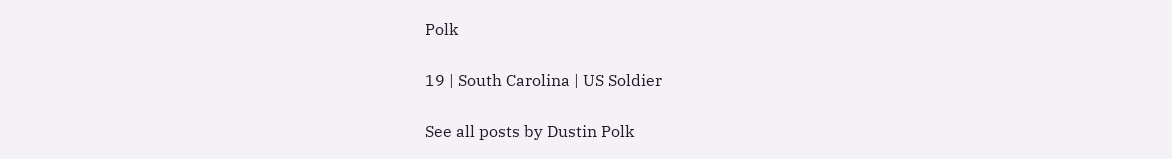Polk

19 | South Carolina | US Soldier

See all posts by Dustin Polk